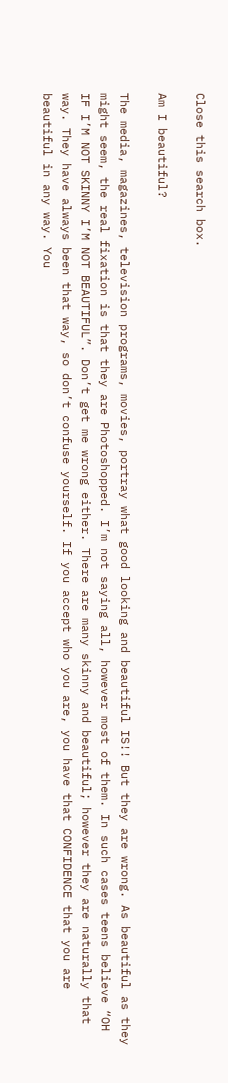Close this search box.

Am I beautiful?

The media, magazines, television programs, movies, portray what good looking and beautiful IS!! But they are wrong. As beautiful as they might seem, the real fixation is that they are Photoshopped. I’m not saying all, however most of them. In such cases teens believe “OH IF I’M NOT SKINNY I’M NOT BEAUTIFUL”. Don’t get me wrong either. There are many skinny and beautiful; however they are naturally that way. They have always been that way, so don’t confuse yourself. If you accept who you are, you have that CONFIDENCE that you are beautiful in any way. You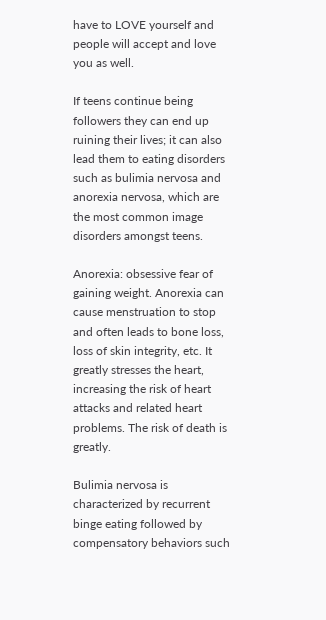have to LOVE yourself and people will accept and love you as well.

If teens continue being followers they can end up ruining their lives; it can also lead them to eating disorders such as bulimia nervosa and anorexia nervosa, which are the most common image disorders amongst teens.

Anorexia: obsessive fear of gaining weight. Anorexia can cause menstruation to stop and often leads to bone loss, loss of skin integrity, etc. It greatly stresses the heart, increasing the risk of heart attacks and related heart problems. The risk of death is greatly.

Bulimia nervosa is characterized by recurrent binge eating followed by compensatory behaviors such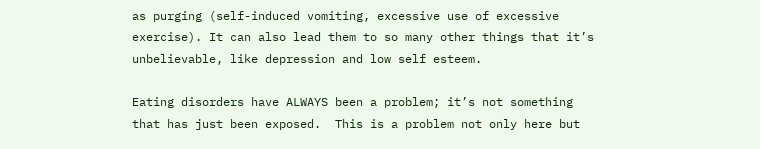as purging (self-induced vomiting, excessive use of excessive exercise). It can also lead them to so many other things that it’s unbelievable, like depression and low self esteem.

Eating disorders have ALWAYS been a problem; it’s not something that has just been exposed.  This is a problem not only here but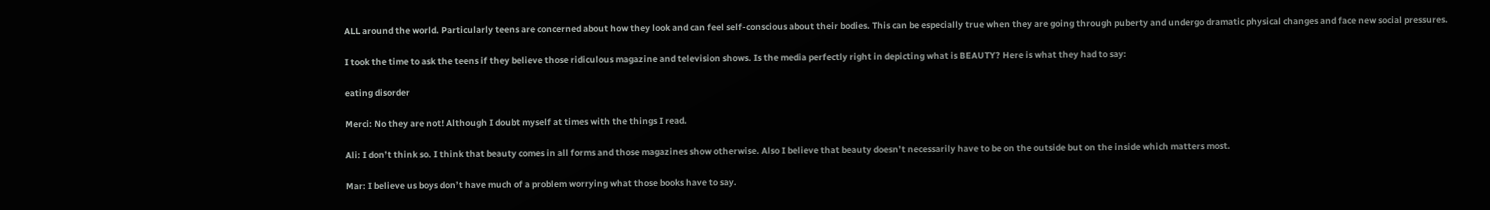ALL around the world. Particularly teens are concerned about how they look and can feel self-conscious about their bodies. This can be especially true when they are going through puberty and undergo dramatic physical changes and face new social pressures.

I took the time to ask the teens if they believe those ridiculous magazine and television shows. Is the media perfectly right in depicting what is BEAUTY? Here is what they had to say:

eating disorder

Merci: No they are not! Although I doubt myself at times with the things I read.

Ali: I don’t think so. I think that beauty comes in all forms and those magazines show otherwise. Also I believe that beauty doesn’t necessarily have to be on the outside but on the inside which matters most.

Mar: I believe us boys don’t have much of a problem worrying what those books have to say.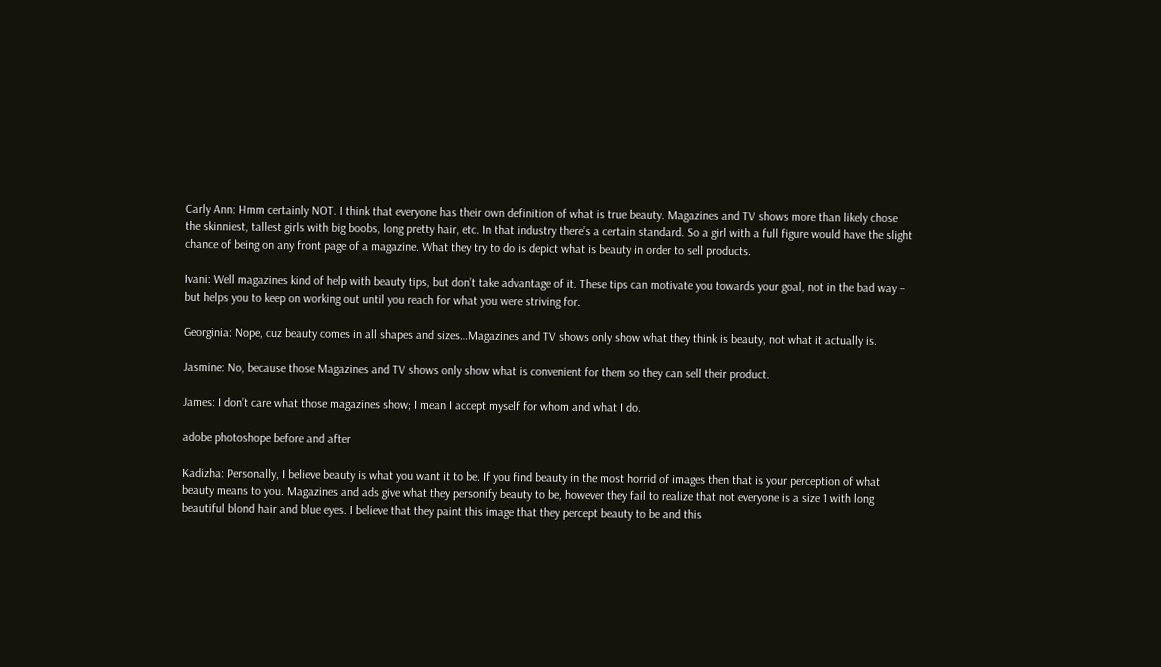Carly Ann: Hmm certainly NOT. I think that everyone has their own definition of what is true beauty. Magazines and TV shows more than likely chose the skinniest, tallest girls with big boobs, long pretty hair, etc. In that industry there’s a certain standard. So a girl with a full figure would have the slight chance of being on any front page of a magazine. What they try to do is depict what is beauty in order to sell products.

Ivani: Well magazines kind of help with beauty tips, but don’t take advantage of it. These tips can motivate you towards your goal, not in the bad way – but helps you to keep on working out until you reach for what you were striving for.

Georginia: Nope, cuz beauty comes in all shapes and sizes…Magazines and TV shows only show what they think is beauty, not what it actually is.

Jasmine: No, because those Magazines and TV shows only show what is convenient for them so they can sell their product.

James: I don’t care what those magazines show; I mean I accept myself for whom and what I do.

adobe photoshope before and after

Kadizha: Personally, I believe beauty is what you want it to be. If you find beauty in the most horrid of images then that is your perception of what beauty means to you. Magazines and ads give what they personify beauty to be, however they fail to realize that not everyone is a size 1 with long beautiful blond hair and blue eyes. I believe that they paint this image that they percept beauty to be and this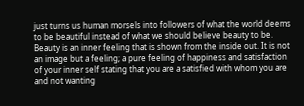just turns us human morsels into followers of what the world deems to be beautiful instead of what we should believe beauty to be. Beauty is an inner feeling that is shown from the inside out. It is not an image but a feeling; a pure feeling of happiness and satisfaction of your inner self stating that you are a satisfied with whom you are and not wanting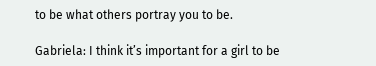to be what others portray you to be.

Gabriela: I think it’s important for a girl to be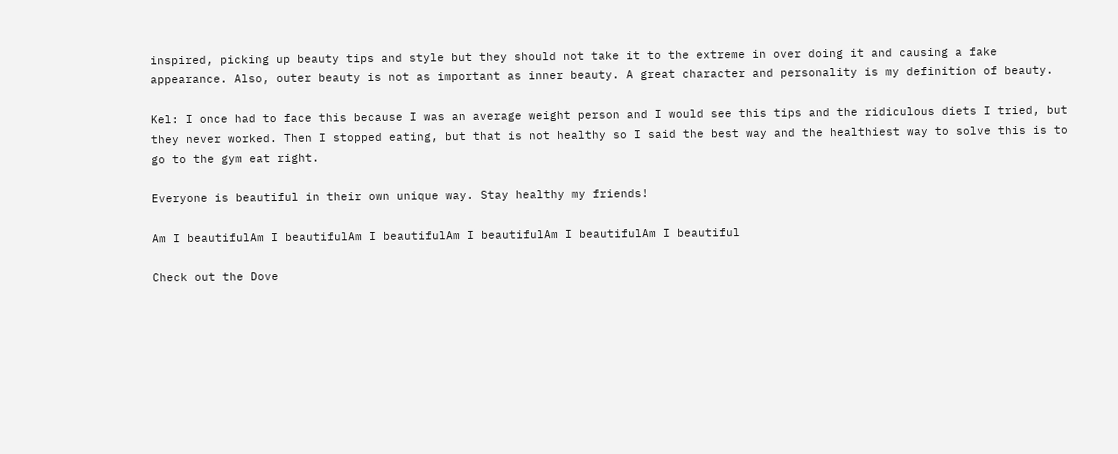inspired, picking up beauty tips and style but they should not take it to the extreme in over doing it and causing a fake appearance. Also, outer beauty is not as important as inner beauty. A great character and personality is my definition of beauty.

Kel: I once had to face this because I was an average weight person and I would see this tips and the ridiculous diets I tried, but they never worked. Then I stopped eating, but that is not healthy so I said the best way and the healthiest way to solve this is to go to the gym eat right.

Everyone is beautiful in their own unique way. Stay healthy my friends!

Am I beautifulAm I beautifulAm I beautifulAm I beautifulAm I beautifulAm I beautiful

Check out the Dove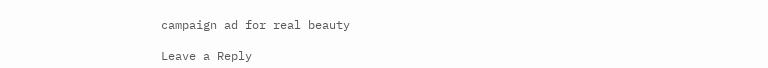campaign ad for real beauty

Leave a Reply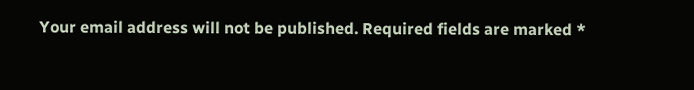Your email address will not be published. Required fields are marked *